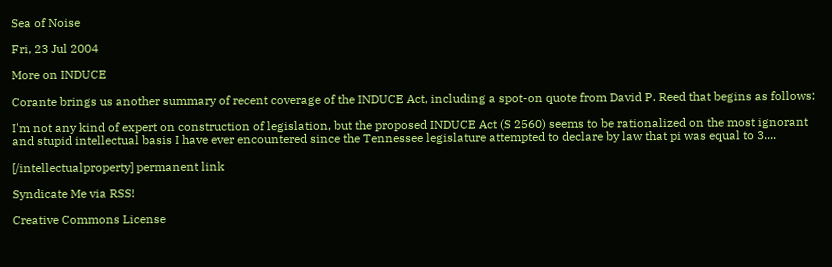Sea of Noise

Fri, 23 Jul 2004

More on INDUCE

Corante brings us another summary of recent coverage of the INDUCE Act, including a spot-on quote from David P. Reed that begins as follows:

I'm not any kind of expert on construction of legislation, but the proposed INDUCE Act (S 2560) seems to be rationalized on the most ignorant and stupid intellectual basis I have ever encountered since the Tennessee legislature attempted to declare by law that pi was equal to 3....

[/intellectualproperty] permanent link

Syndicate Me via RSS!

Creative Commons License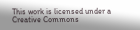This work is licensed under a Creative Commons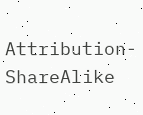Attribution-ShareAlike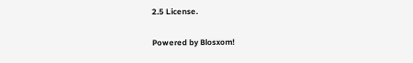2.5 License.

Powered by Blosxom!